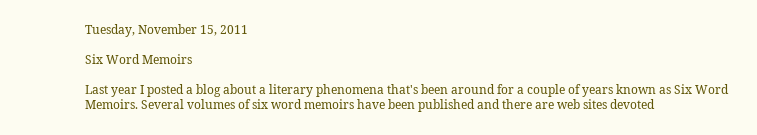Tuesday, November 15, 2011

Six Word Memoirs

Last year I posted a blog about a literary phenomena that's been around for a couple of years known as Six Word Memoirs. Several volumes of six word memoirs have been published and there are web sites devoted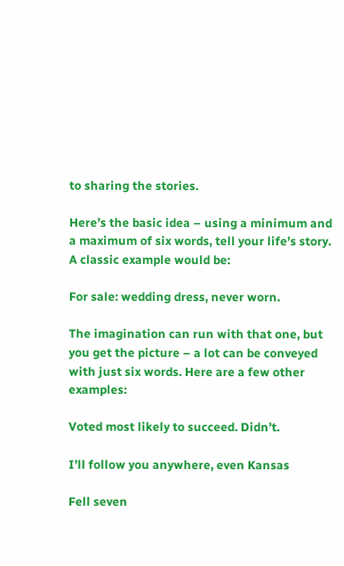to sharing the stories.

Here’s the basic idea – using a minimum and a maximum of six words, tell your life’s story.  A classic example would be:

For sale: wedding dress, never worn.

The imagination can run with that one, but you get the picture – a lot can be conveyed with just six words. Here are a few other examples:

Voted most likely to succeed. Didn’t.

I’ll follow you anywhere, even Kansas

Fell seven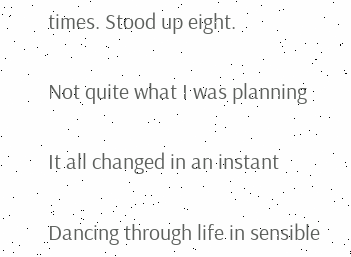times. Stood up eight.

Not quite what I was planning

It all changed in an instant

Dancing through life in sensible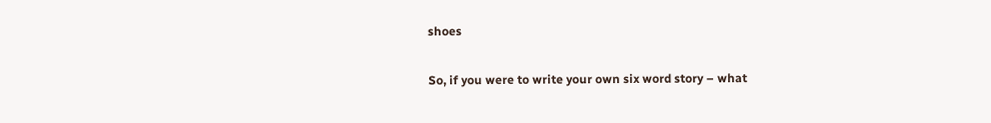shoes

So, if you were to write your own six word story – what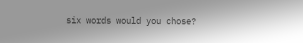six words would you chose?